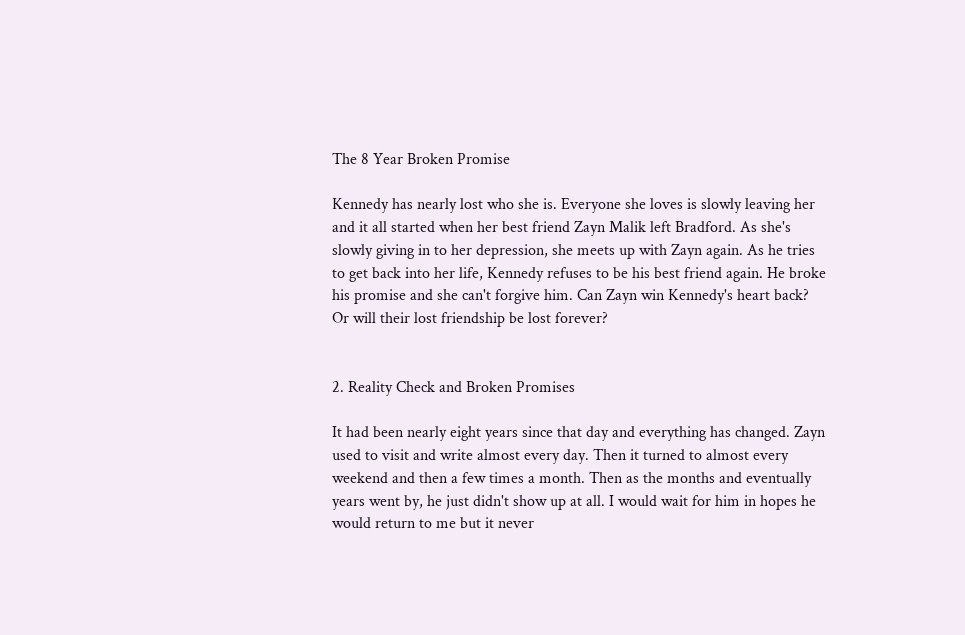The 8 Year Broken Promise

Kennedy has nearly lost who she is. Everyone she loves is slowly leaving her and it all started when her best friend Zayn Malik left Bradford. As she's slowly giving in to her depression, she meets up with Zayn again. As he tries to get back into her life, Kennedy refuses to be his best friend again. He broke his promise and she can't forgive him. Can Zayn win Kennedy's heart back? Or will their lost friendship be lost forever?


2. Reality Check and Broken Promises

It had been nearly eight years since that day and everything has changed. Zayn used to visit and write almost every day. Then it turned to almost every weekend and then a few times a month. Then as the months and eventually years went by, he just didn't show up at all. I would wait for him in hopes he would return to me but it never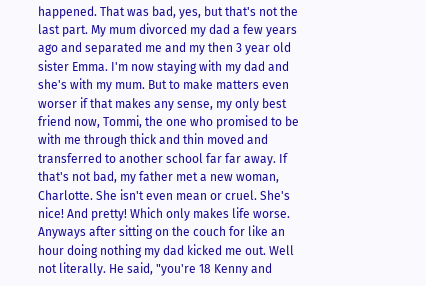happened. That was bad, yes, but that's not the last part. My mum divorced my dad a few years ago and separated me and my then 3 year old sister Emma. I'm now staying with my dad and she's with my mum. But to make matters even worser if that makes any sense, my only best friend now, Tommi, the one who promised to be with me through thick and thin moved and transferred to another school far far away. If that's not bad, my father met a new woman, Charlotte. She isn't even mean or cruel. She's nice! And pretty! Which only makes life worse. Anyways after sitting on the couch for like an hour doing nothing my dad kicked me out. Well not literally. He said, "you're 18 Kenny and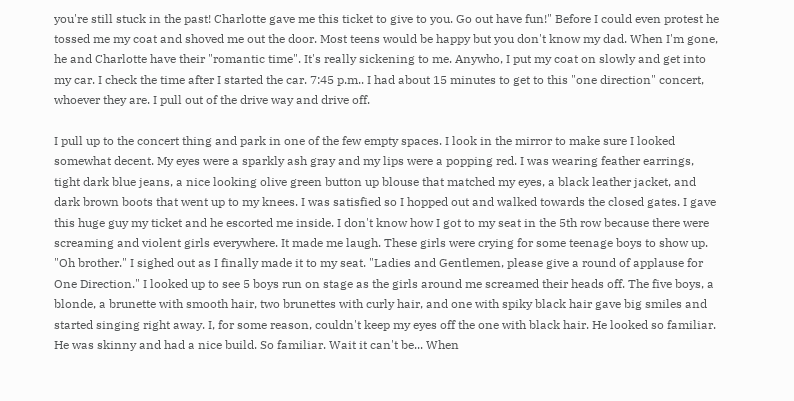you're still stuck in the past! Charlotte gave me this ticket to give to you. Go out have fun!" Before I could even protest he tossed me my coat and shoved me out the door. Most teens would be happy but you don't know my dad. When I'm gone, he and Charlotte have their "romantic time". It's really sickening to me. Anywho, I put my coat on slowly and get into my car. I check the time after I started the car. 7:45 p.m.. I had about 15 minutes to get to this "one direction" concert, whoever they are. I pull out of the drive way and drive off.

I pull up to the concert thing and park in one of the few empty spaces. I look in the mirror to make sure I looked somewhat decent. My eyes were a sparkly ash gray and my lips were a popping red. I was wearing feather earrings, tight dark blue jeans, a nice looking olive green button up blouse that matched my eyes, a black leather jacket, and dark brown boots that went up to my knees. I was satisfied so I hopped out and walked towards the closed gates. I gave this huge guy my ticket and he escorted me inside. I don't know how I got to my seat in the 5th row because there were screaming and violent girls everywhere. It made me laugh. These girls were crying for some teenage boys to show up. "Oh brother." I sighed out as I finally made it to my seat. "Ladies and Gentlemen, please give a round of applause for One Direction." I looked up to see 5 boys run on stage as the girls around me screamed their heads off. The five boys, a blonde, a brunette with smooth hair, two brunettes with curly hair, and one with spiky black hair gave big smiles and started singing right away. I, for some reason, couldn't keep my eyes off the one with black hair. He looked so familiar. He was skinny and had a nice build. So familiar. Wait it can't be... When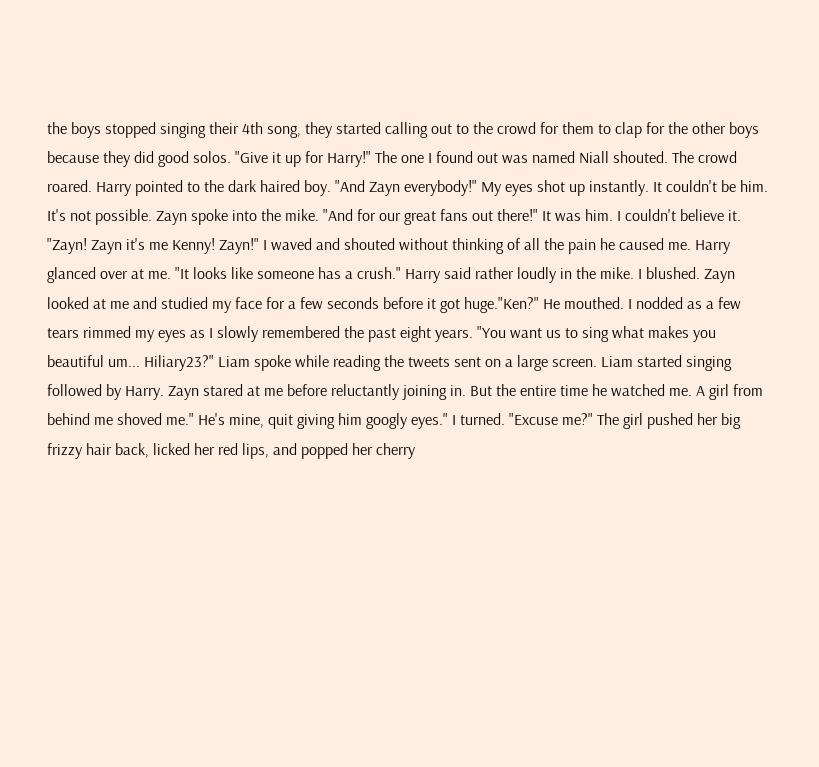the boys stopped singing their 4th song, they started calling out to the crowd for them to clap for the other boys because they did good solos. "Give it up for Harry!" The one I found out was named Niall shouted. The crowd roared. Harry pointed to the dark haired boy. "And Zayn everybody!" My eyes shot up instantly. It couldn't be him. It's not possible. Zayn spoke into the mike. "And for our great fans out there!" It was him. I couldn't believe it. "Zayn! Zayn it's me Kenny! Zayn!" I waved and shouted without thinking of all the pain he caused me. Harry glanced over at me. "It looks like someone has a crush." Harry said rather loudly in the mike. I blushed. Zayn looked at me and studied my face for a few seconds before it got huge."Ken?" He mouthed. I nodded as a few tears rimmed my eyes as I slowly remembered the past eight years. "You want us to sing what makes you beautiful um... Hiliary23?" Liam spoke while reading the tweets sent on a large screen. Liam started singing followed by Harry. Zayn stared at me before reluctantly joining in. But the entire time he watched me. A girl from behind me shoved me." He's mine, quit giving him googly eyes." I turned. "Excuse me?" The girl pushed her big frizzy hair back, licked her red lips, and popped her cherry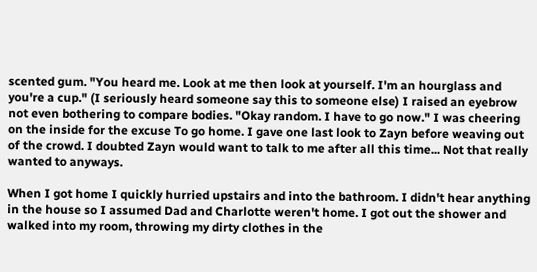scented gum. "You heard me. Look at me then look at yourself. I'm an hourglass and you're a cup." (I seriously heard someone say this to someone else) I raised an eyebrow not even bothering to compare bodies. "Okay random. I have to go now." I was cheering on the inside for the excuse To go home. I gave one last look to Zayn before weaving out of the crowd. I doubted Zayn would want to talk to me after all this time... Not that really wanted to anyways.

When I got home I quickly hurried upstairs and into the bathroom. I didn't hear anything in the house so I assumed Dad and Charlotte weren't home. I got out the shower and walked into my room, throwing my dirty clothes in the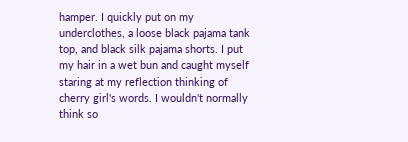hamper. I quickly put on my underclothes, a loose black pajama tank top, and black silk pajama shorts. I put my hair in a wet bun and caught myself staring at my reflection thinking of cherry girl's words. I wouldn't normally think so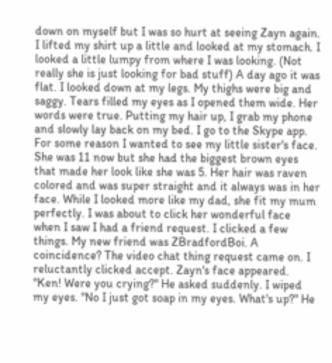down on myself but I was so hurt at seeing Zayn again. I lifted my shirt up a little and looked at my stomach. I looked a little lumpy from where I was looking. (Not really she is just looking for bad stuff) A day ago it was flat. I looked down at my legs. My thighs were big and saggy. Tears filled my eyes as I opened them wide. Her words were true. Putting my hair up, I grab my phone and slowly lay back on my bed. I go to the Skype app. For some reason I wanted to see my little sister's face. She was 11 now but she had the biggest brown eyes that made her look like she was 5. Her hair was raven colored and was super straight and it always was in her face. While I looked more like my dad, she fit my mum perfectly. I was about to click her wonderful face when I saw I had a friend request. I clicked a few things. My new friend was ZBradfordBoi. A coincidence? The video chat thing request came on. I reluctantly clicked accept. Zayn's face appeared. "Ken! Were you crying?" He asked suddenly. I wiped my eyes. "No I just got soap in my eyes. What's up?" He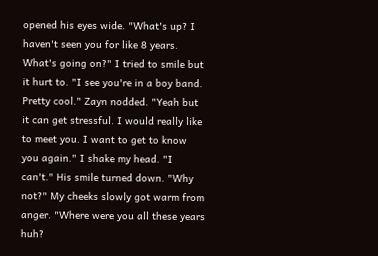opened his eyes wide. "What's up? I haven't seen you for like 8 years. What's going on?" I tried to smile but it hurt to. "I see you're in a boy band. Pretty cool." Zayn nodded. "Yeah but it can get stressful. I would really like to meet you. I want to get to know you again." I shake my head. "I can't." His smile turned down. "Why not?" My cheeks slowly got warm from anger. "Where were you all these years huh?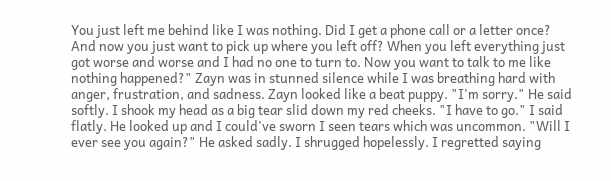You just left me behind like I was nothing. Did I get a phone call or a letter once? And now you just want to pick up where you left off? When you left everything just got worse and worse and I had no one to turn to. Now you want to talk to me like nothing happened?" Zayn was in stunned silence while I was breathing hard with anger, frustration, and sadness. Zayn looked like a beat puppy. "I'm sorry." He said softly. I shook my head as a big tear slid down my red cheeks. "I have to go." I said flatly. He looked up and I could've sworn I seen tears which was uncommon. "Will I ever see you again?" He asked sadly. I shrugged hopelessly. I regretted saying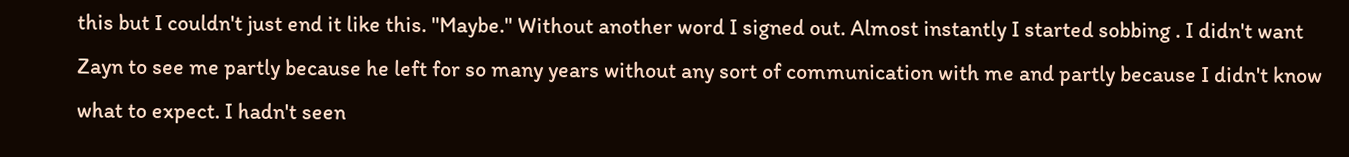this but I couldn't just end it like this. "Maybe." Without another word I signed out. Almost instantly I started sobbing . I didn't want Zayn to see me partly because he left for so many years without any sort of communication with me and partly because I didn't know what to expect. I hadn't seen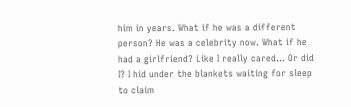him in years. What if he was a different person? He was a celebrity now. What if he had a girlfriend? Like I really cared... Or did I? I hid under the blankets waiting for sleep to claim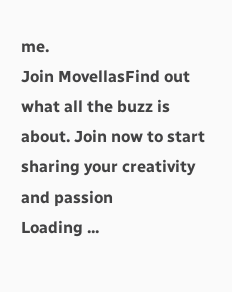me.
Join MovellasFind out what all the buzz is about. Join now to start sharing your creativity and passion
Loading ...